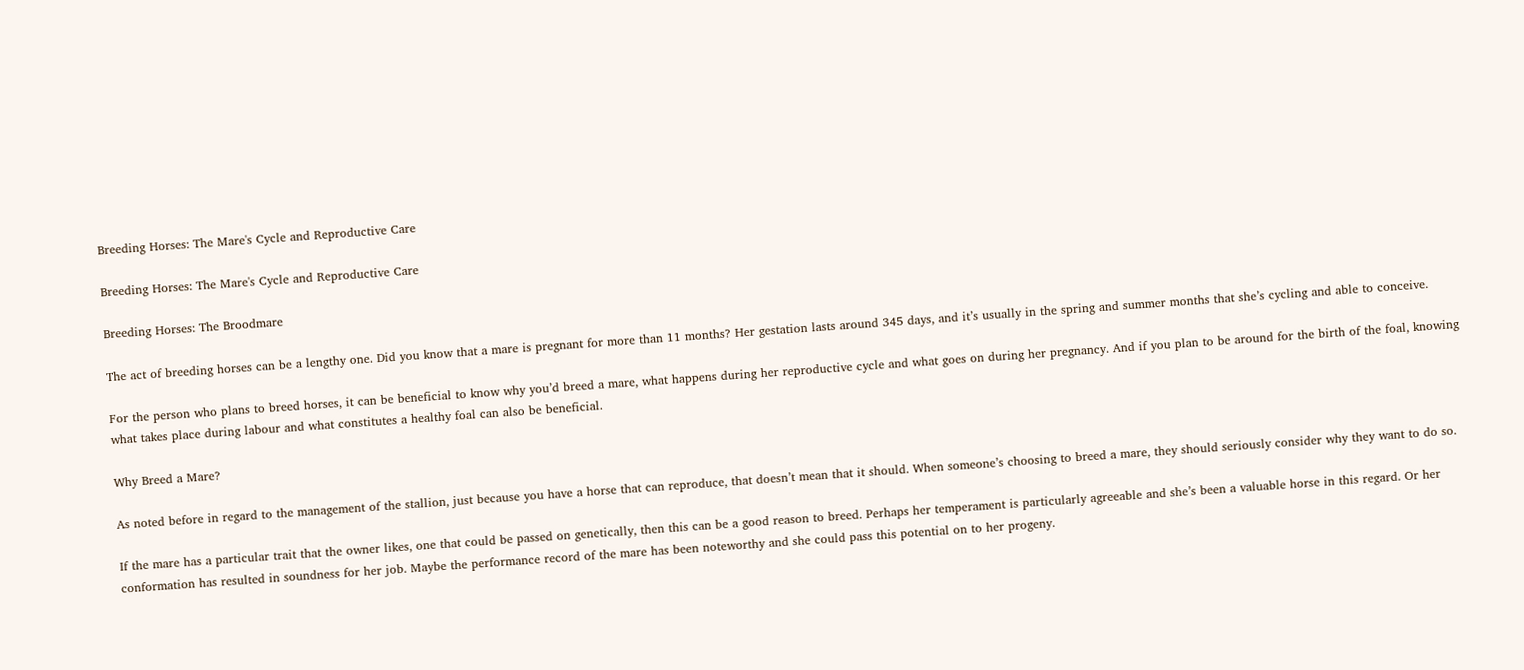Breeding Horses: The Mare's Cycle and Reproductive Care

Breeding Horses: The Mare's Cycle and Reproductive Care

Breeding Horses: The Broodmare

The act of breeding horses can be a lengthy one. Did you know that a mare is pregnant for more than 11 months? Her gestation lasts around 345 days, and it’s usually in the spring and summer months that she’s cycling and able to conceive.

For the person who plans to breed horses, it can be beneficial to know why you’d breed a mare, what happens during her reproductive cycle and what goes on during her pregnancy. And if you plan to be around for the birth of the foal, knowing what takes place during labour and what constitutes a healthy foal can also be beneficial.

Why Breed a Mare?

As noted before in regard to the management of the stallion, just because you have a horse that can reproduce, that doesn’t mean that it should. When someone’s choosing to breed a mare, they should seriously consider why they want to do so.

If the mare has a particular trait that the owner likes, one that could be passed on genetically, then this can be a good reason to breed. Perhaps her temperament is particularly agreeable and she’s been a valuable horse in this regard. Or her conformation has resulted in soundness for her job. Maybe the performance record of the mare has been noteworthy and she could pass this potential on to her progeny.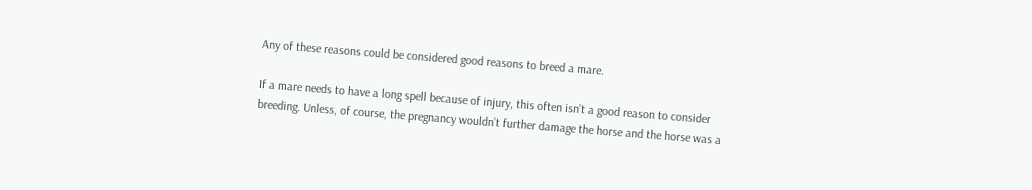Any of these reasons could be considered good reasons to breed a mare.

If a mare needs to have a long spell because of injury, this often isn’t a good reason to consider breeding. Unless, of course, the pregnancy wouldn’t further damage the horse and the horse was a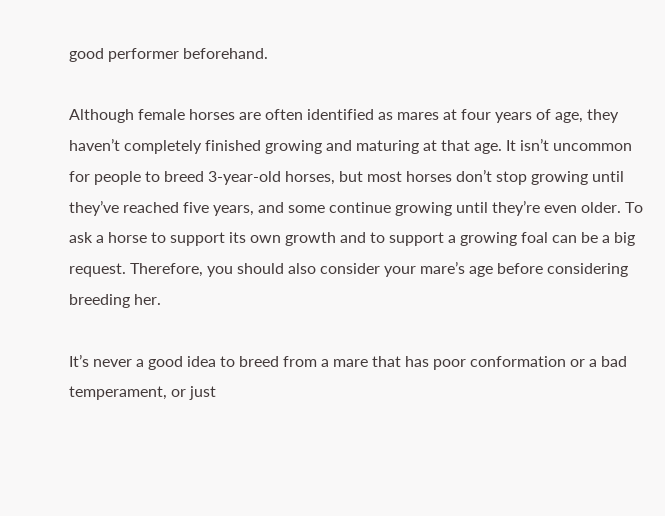good performer beforehand.

Although female horses are often identified as mares at four years of age, they haven’t completely finished growing and maturing at that age. It isn’t uncommon for people to breed 3-year-old horses, but most horses don’t stop growing until they’ve reached five years, and some continue growing until they’re even older. To ask a horse to support its own growth and to support a growing foal can be a big request. Therefore, you should also consider your mare’s age before considering breeding her.

It’s never a good idea to breed from a mare that has poor conformation or a bad temperament, or just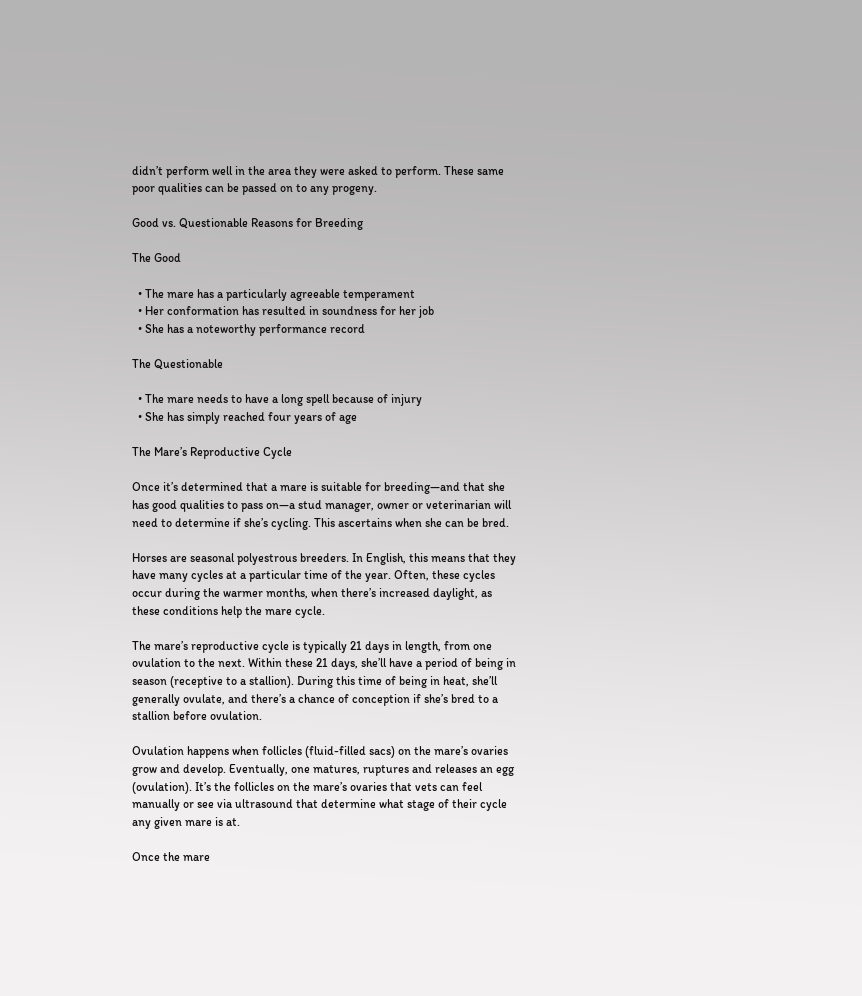didn’t perform well in the area they were asked to perform. These same poor qualities can be passed on to any progeny.

Good vs. Questionable Reasons for Breeding

The Good

  • The mare has a particularly agreeable temperament
  • Her conformation has resulted in soundness for her job
  • She has a noteworthy performance record

The Questionable

  • The mare needs to have a long spell because of injury
  • She has simply reached four years of age

The Mare’s Reproductive Cycle

Once it’s determined that a mare is suitable for breeding—and that she has good qualities to pass on—a stud manager, owner or veterinarian will need to determine if she’s cycling. This ascertains when she can be bred.

Horses are seasonal polyestrous breeders. In English, this means that they have many cycles at a particular time of the year. Often, these cycles occur during the warmer months, when there’s increased daylight, as these conditions help the mare cycle.

The mare’s reproductive cycle is typically 21 days in length, from one ovulation to the next. Within these 21 days, she’ll have a period of being in season (receptive to a stallion). During this time of being in heat, she’ll generally ovulate, and there’s a chance of conception if she’s bred to a stallion before ovulation.

Ovulation happens when follicles (fluid-filled sacs) on the mare’s ovaries grow and develop. Eventually, one matures, ruptures and releases an egg (ovulation). It’s the follicles on the mare’s ovaries that vets can feel manually or see via ultrasound that determine what stage of their cycle any given mare is at.

Once the mare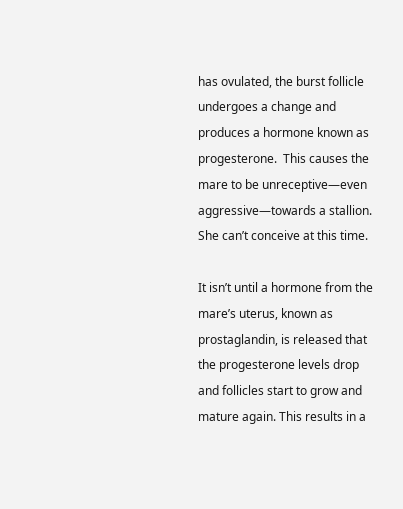has ovulated, the burst follicle undergoes a change and produces a hormone known as progesterone.  This causes the mare to be unreceptive—even aggressive—towards a stallion. She can’t conceive at this time.

It isn’t until a hormone from the mare’s uterus, known as prostaglandin, is released that the progesterone levels drop and follicles start to grow and mature again. This results in a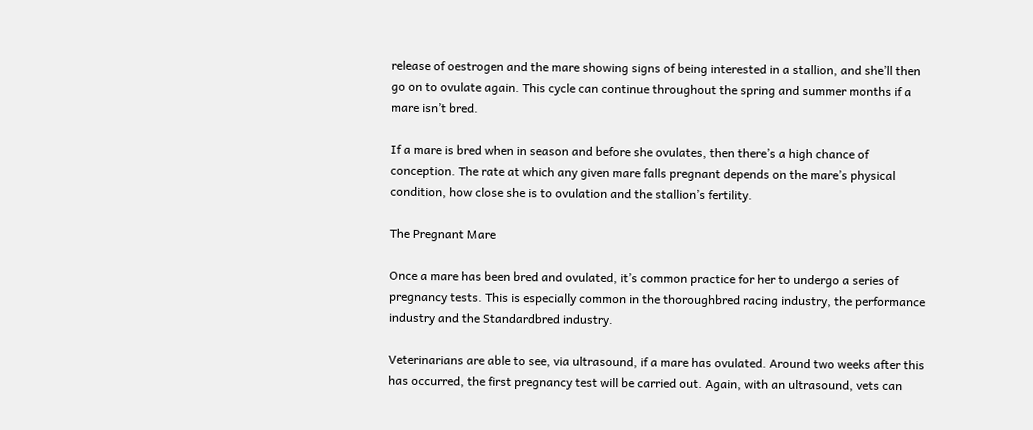release of oestrogen and the mare showing signs of being interested in a stallion, and she’ll then go on to ovulate again. This cycle can continue throughout the spring and summer months if a mare isn’t bred.

If a mare is bred when in season and before she ovulates, then there’s a high chance of conception. The rate at which any given mare falls pregnant depends on the mare’s physical condition, how close she is to ovulation and the stallion’s fertility.

The Pregnant Mare

Once a mare has been bred and ovulated, it’s common practice for her to undergo a series of pregnancy tests. This is especially common in the thoroughbred racing industry, the performance industry and the Standardbred industry.

Veterinarians are able to see, via ultrasound, if a mare has ovulated. Around two weeks after this has occurred, the first pregnancy test will be carried out. Again, with an ultrasound, vets can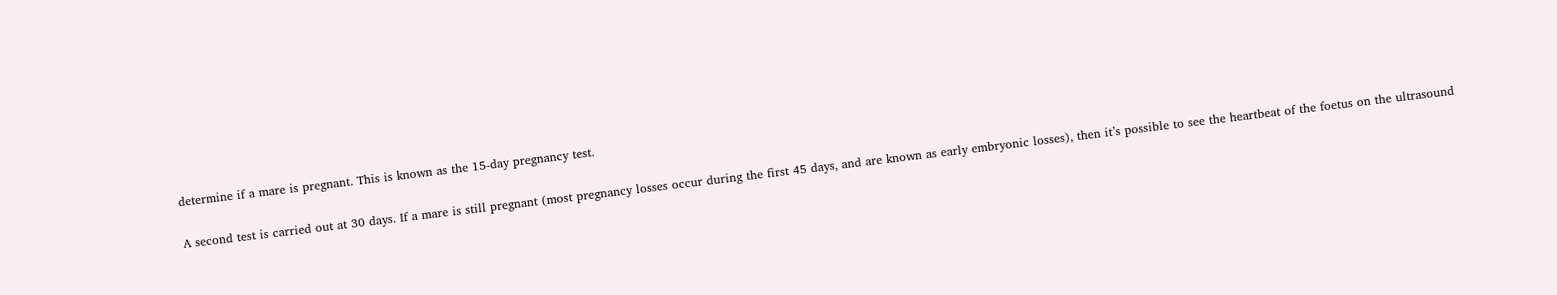determine if a mare is pregnant. This is known as the 15-day pregnancy test.

A second test is carried out at 30 days. If a mare is still pregnant (most pregnancy losses occur during the first 45 days, and are known as early embryonic losses), then it’s possible to see the heartbeat of the foetus on the ultrasound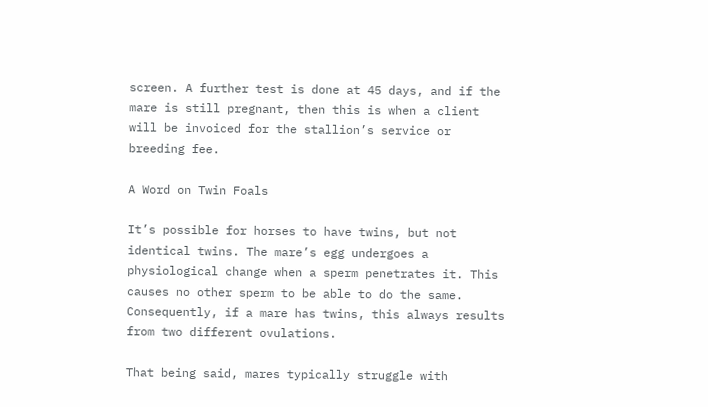screen. A further test is done at 45 days, and if the mare is still pregnant, then this is when a client will be invoiced for the stallion’s service or breeding fee.

A Word on Twin Foals

It’s possible for horses to have twins, but not identical twins. The mare’s egg undergoes a physiological change when a sperm penetrates it. This causes no other sperm to be able to do the same. Consequently, if a mare has twins, this always results from two different ovulations.

That being said, mares typically struggle with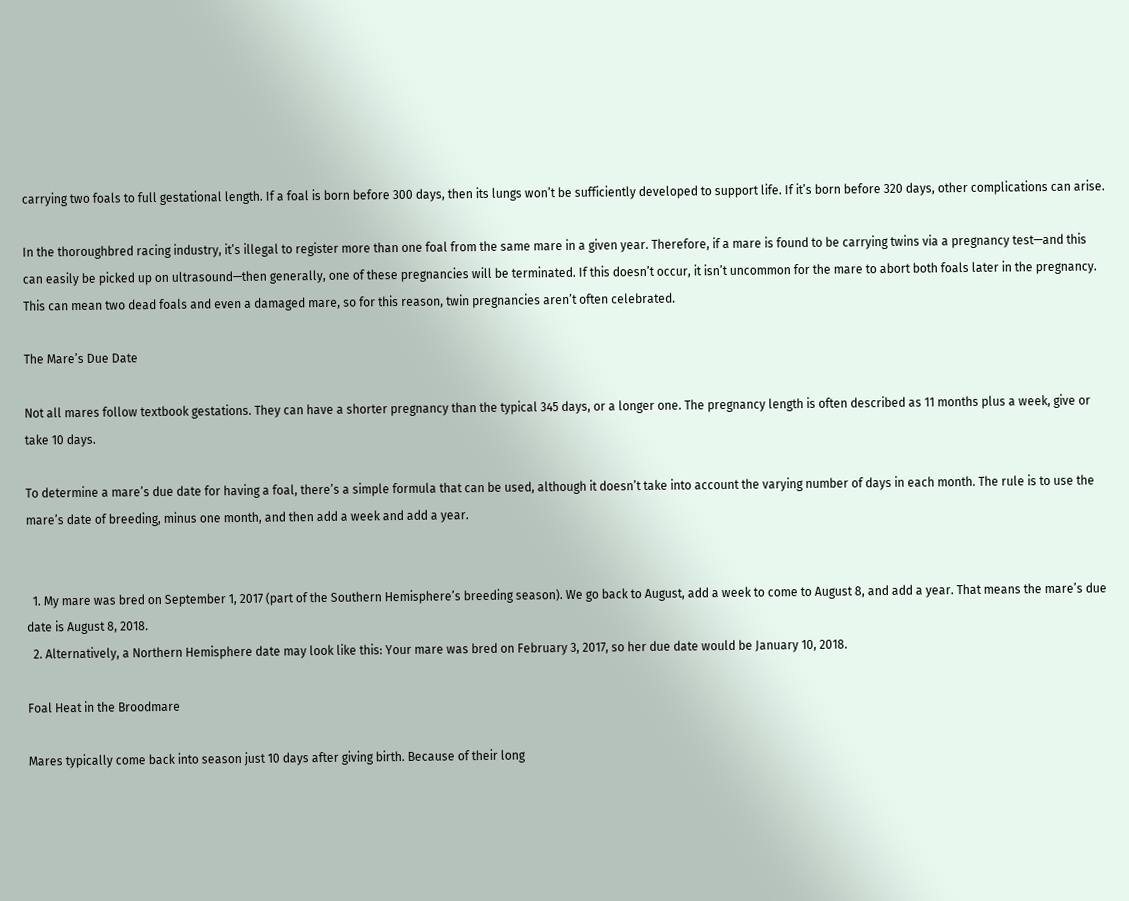carrying two foals to full gestational length. If a foal is born before 300 days, then its lungs won’t be sufficiently developed to support life. If it’s born before 320 days, other complications can arise.

In the thoroughbred racing industry, it’s illegal to register more than one foal from the same mare in a given year. Therefore, if a mare is found to be carrying twins via a pregnancy test—and this can easily be picked up on ultrasound—then generally, one of these pregnancies will be terminated. If this doesn’t occur, it isn’t uncommon for the mare to abort both foals later in the pregnancy. This can mean two dead foals and even a damaged mare, so for this reason, twin pregnancies aren’t often celebrated.

The Mare’s Due Date

Not all mares follow textbook gestations. They can have a shorter pregnancy than the typical 345 days, or a longer one. The pregnancy length is often described as 11 months plus a week, give or take 10 days.

To determine a mare’s due date for having a foal, there’s a simple formula that can be used, although it doesn’t take into account the varying number of days in each month. The rule is to use the mare’s date of breeding, minus one month, and then add a week and add a year.


  1. My mare was bred on September 1, 2017 (part of the Southern Hemisphere’s breeding season). We go back to August, add a week to come to August 8, and add a year. That means the mare’s due date is August 8, 2018.
  2. Alternatively, a Northern Hemisphere date may look like this: Your mare was bred on February 3, 2017, so her due date would be January 10, 2018.

Foal Heat in the Broodmare

Mares typically come back into season just 10 days after giving birth. Because of their long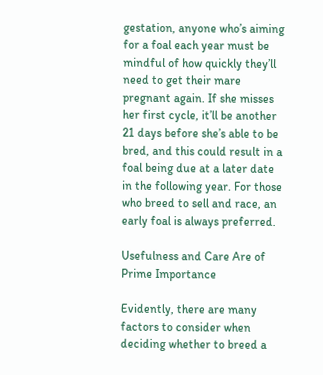gestation, anyone who’s aiming for a foal each year must be mindful of how quickly they’ll need to get their mare pregnant again. If she misses her first cycle, it’ll be another 21 days before she’s able to be bred, and this could result in a foal being due at a later date in the following year. For those who breed to sell and race, an early foal is always preferred.

Usefulness and Care Are of Prime Importance

Evidently, there are many factors to consider when deciding whether to breed a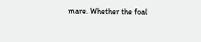mare. Whether the foal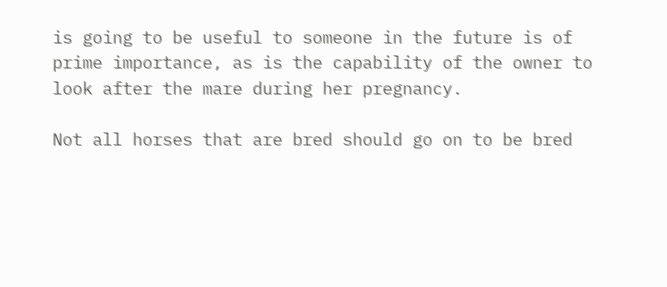is going to be useful to someone in the future is of prime importance, as is the capability of the owner to look after the mare during her pregnancy.

Not all horses that are bred should go on to be bred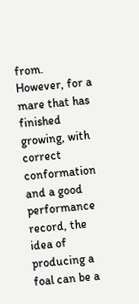from. However, for a mare that has finished growing, with correct conformation and a good performance record, the idea of producing a foal can be a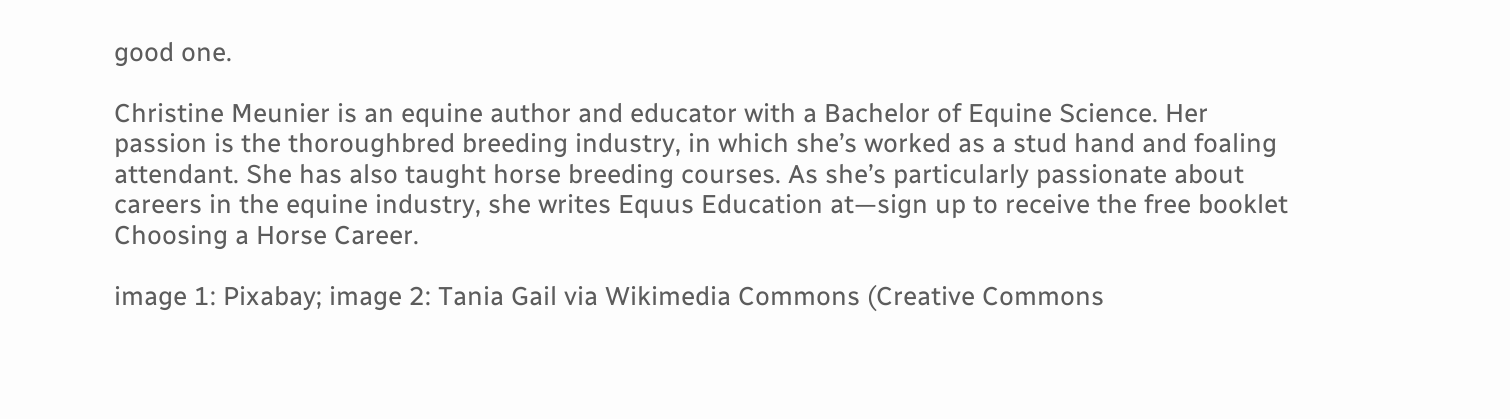good one.

Christine Meunier is an equine author and educator with a Bachelor of Equine Science. Her passion is the thoroughbred breeding industry, in which she’s worked as a stud hand and foaling attendant. She has also taught horse breeding courses. As she’s particularly passionate about careers in the equine industry, she writes Equus Education at—sign up to receive the free booklet Choosing a Horse Career.

image 1: Pixabay; image 2: Tania Gail via Wikimedia Commons (Creative Commons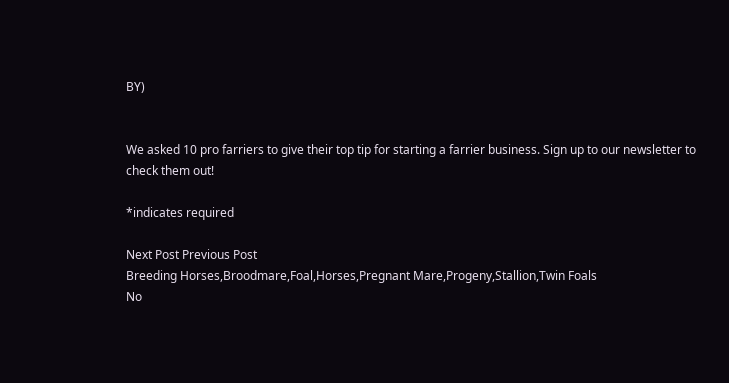BY)


We asked 10 pro farriers to give their top tip for starting a farrier business. Sign up to our newsletter to check them out!

*indicates required

Next Post Previous Post
Breeding Horses,Broodmare,Foal,Horses,Pregnant Mare,Progeny,Stallion,Twin Foals
No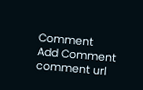Comment
Add Comment
comment url